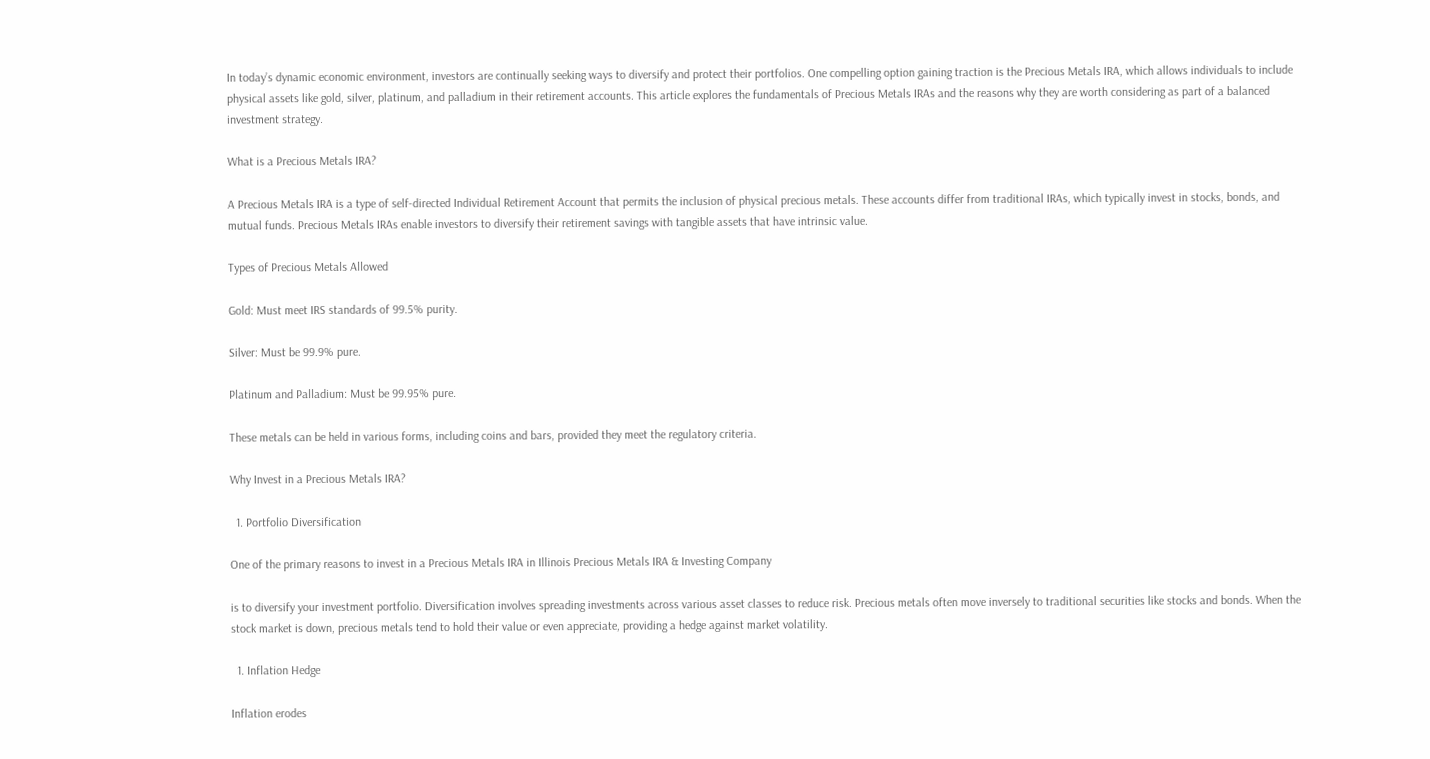In today’s dynamic economic environment, investors are continually seeking ways to diversify and protect their portfolios. One compelling option gaining traction is the Precious Metals IRA, which allows individuals to include physical assets like gold, silver, platinum, and palladium in their retirement accounts. This article explores the fundamentals of Precious Metals IRAs and the reasons why they are worth considering as part of a balanced investment strategy.

What is a Precious Metals IRA?

A Precious Metals IRA is a type of self-directed Individual Retirement Account that permits the inclusion of physical precious metals. These accounts differ from traditional IRAs, which typically invest in stocks, bonds, and mutual funds. Precious Metals IRAs enable investors to diversify their retirement savings with tangible assets that have intrinsic value.

Types of Precious Metals Allowed

Gold: Must meet IRS standards of 99.5% purity.

Silver: Must be 99.9% pure.

Platinum and Palladium: Must be 99.95% pure.

These metals can be held in various forms, including coins and bars, provided they meet the regulatory criteria.

Why Invest in a Precious Metals IRA?

  1. Portfolio Diversification

One of the primary reasons to invest in a Precious Metals IRA in Illinois Precious Metals IRA & Investing Company

is to diversify your investment portfolio. Diversification involves spreading investments across various asset classes to reduce risk. Precious metals often move inversely to traditional securities like stocks and bonds. When the stock market is down, precious metals tend to hold their value or even appreciate, providing a hedge against market volatility.

  1. Inflation Hedge

Inflation erodes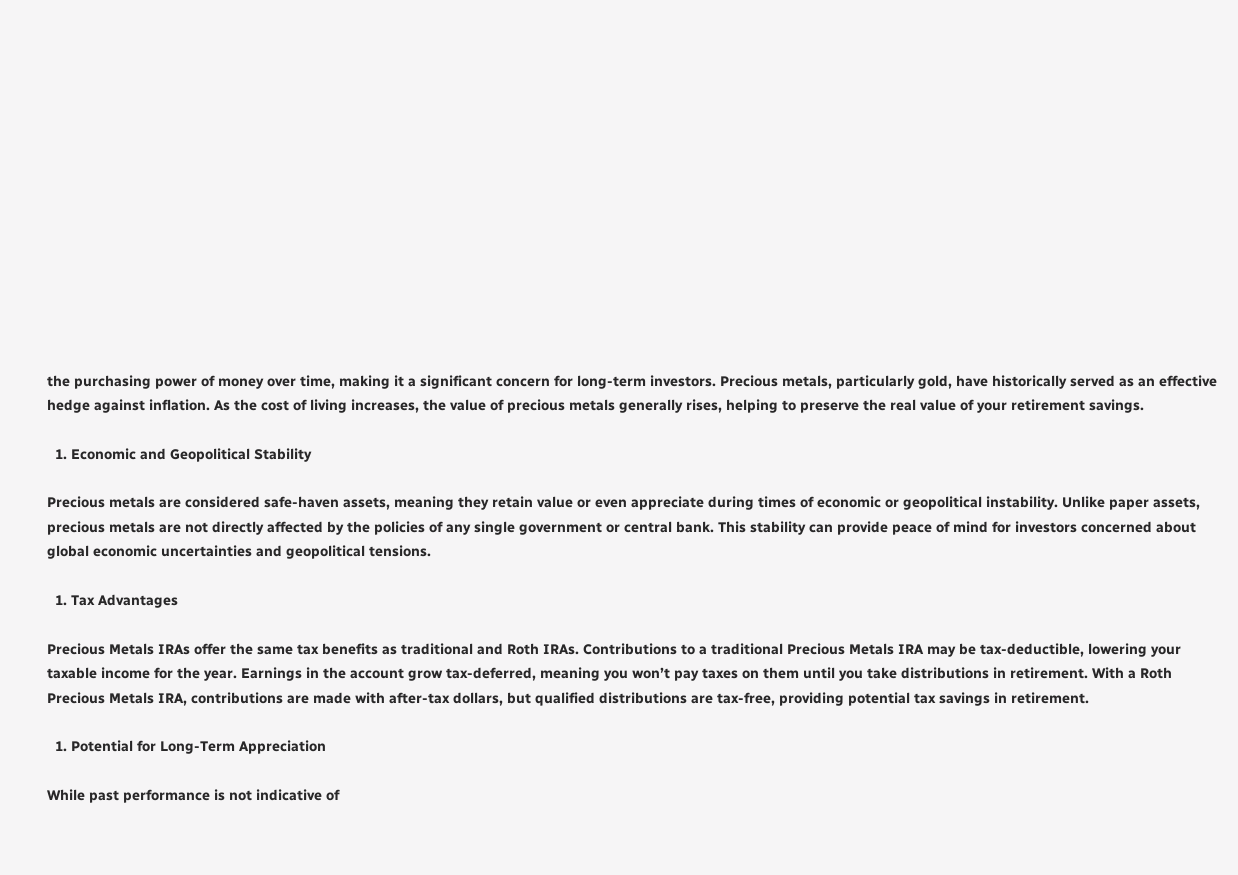the purchasing power of money over time, making it a significant concern for long-term investors. Precious metals, particularly gold, have historically served as an effective hedge against inflation. As the cost of living increases, the value of precious metals generally rises, helping to preserve the real value of your retirement savings.

  1. Economic and Geopolitical Stability

Precious metals are considered safe-haven assets, meaning they retain value or even appreciate during times of economic or geopolitical instability. Unlike paper assets, precious metals are not directly affected by the policies of any single government or central bank. This stability can provide peace of mind for investors concerned about global economic uncertainties and geopolitical tensions.

  1. Tax Advantages

Precious Metals IRAs offer the same tax benefits as traditional and Roth IRAs. Contributions to a traditional Precious Metals IRA may be tax-deductible, lowering your taxable income for the year. Earnings in the account grow tax-deferred, meaning you won’t pay taxes on them until you take distributions in retirement. With a Roth Precious Metals IRA, contributions are made with after-tax dollars, but qualified distributions are tax-free, providing potential tax savings in retirement.

  1. Potential for Long-Term Appreciation

While past performance is not indicative of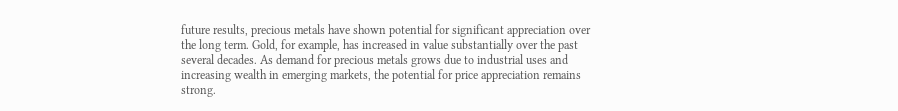future results, precious metals have shown potential for significant appreciation over the long term. Gold, for example, has increased in value substantially over the past several decades. As demand for precious metals grows due to industrial uses and increasing wealth in emerging markets, the potential for price appreciation remains strong.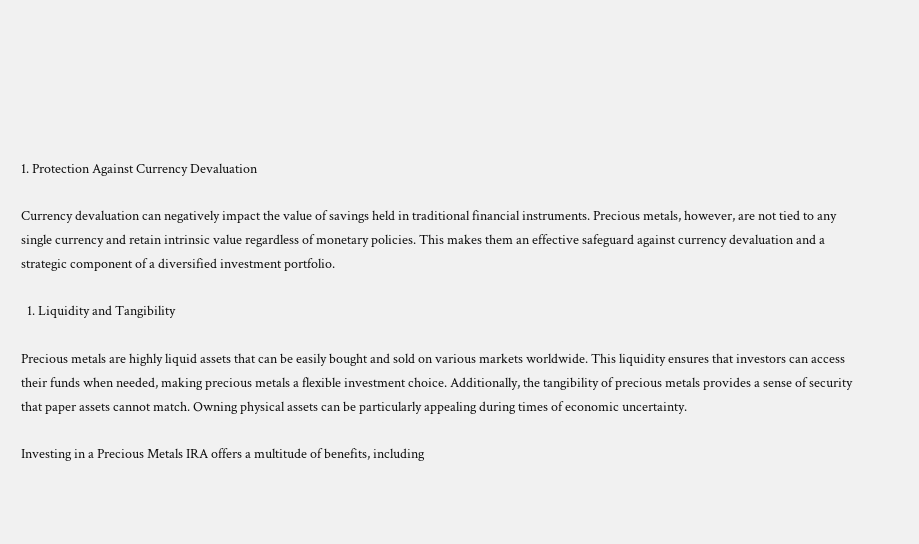1. Protection Against Currency Devaluation

Currency devaluation can negatively impact the value of savings held in traditional financial instruments. Precious metals, however, are not tied to any single currency and retain intrinsic value regardless of monetary policies. This makes them an effective safeguard against currency devaluation and a strategic component of a diversified investment portfolio.

  1. Liquidity and Tangibility

Precious metals are highly liquid assets that can be easily bought and sold on various markets worldwide. This liquidity ensures that investors can access their funds when needed, making precious metals a flexible investment choice. Additionally, the tangibility of precious metals provides a sense of security that paper assets cannot match. Owning physical assets can be particularly appealing during times of economic uncertainty.

Investing in a Precious Metals IRA offers a multitude of benefits, including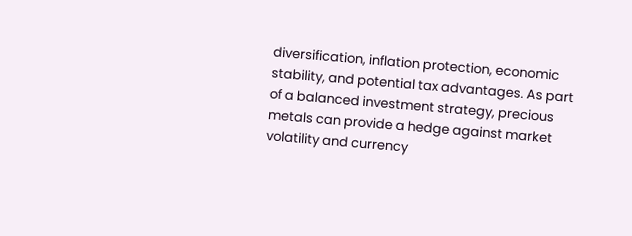diversification, inflation protection, economic stability, and potential tax advantages. As part of a balanced investment strategy, precious metals can provide a hedge against market volatility and currency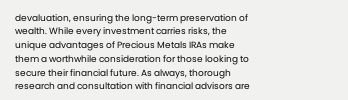devaluation, ensuring the long-term preservation of wealth. While every investment carries risks, the unique advantages of Precious Metals IRAs make them a worthwhile consideration for those looking to secure their financial future. As always, thorough research and consultation with financial advisors are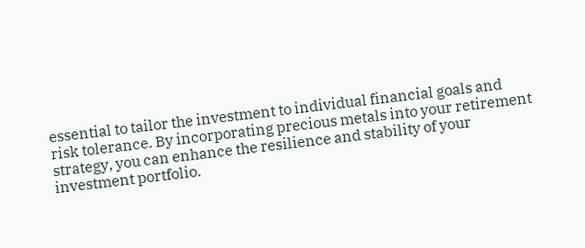essential to tailor the investment to individual financial goals and risk tolerance. By incorporating precious metals into your retirement strategy, you can enhance the resilience and stability of your investment portfolio.